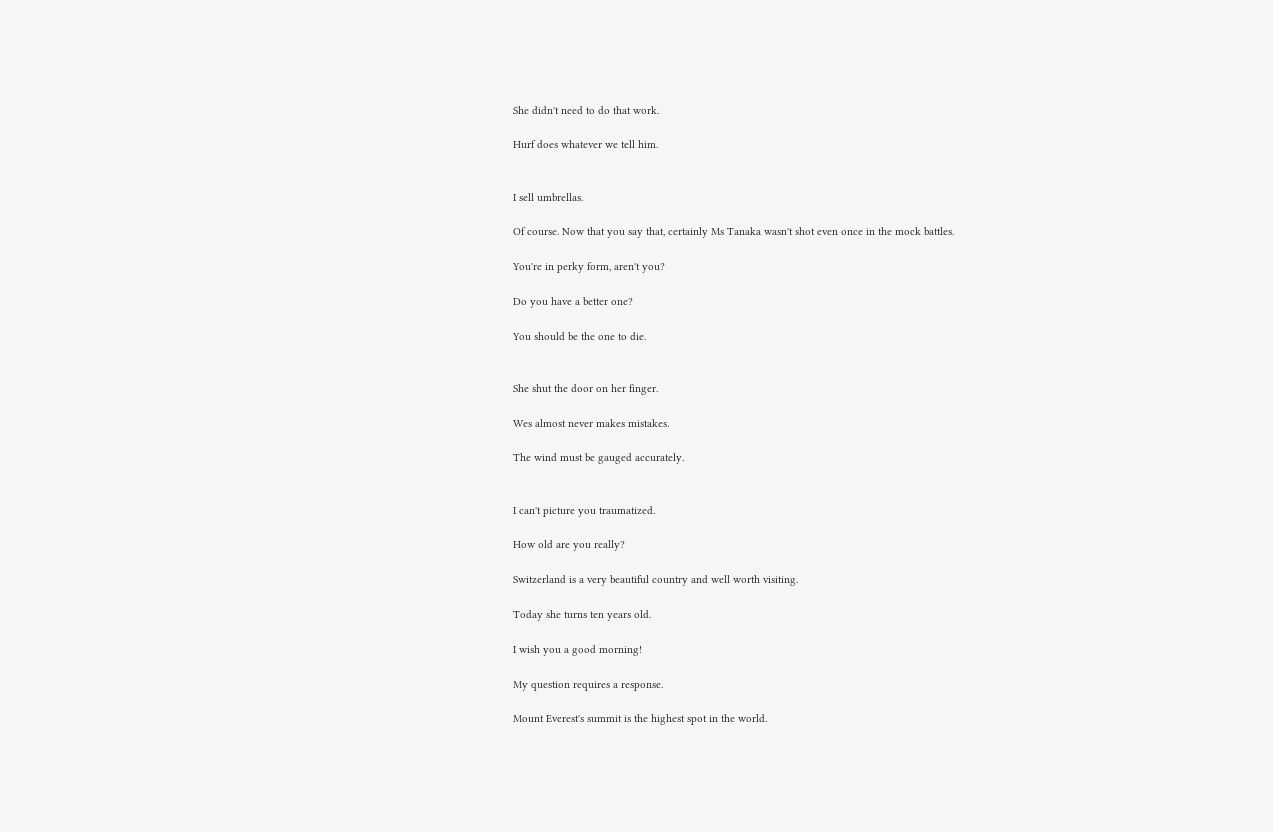She didn't need to do that work.

Hurf does whatever we tell him.


I sell umbrellas.

Of course. Now that you say that, certainly Ms Tanaka wasn't shot even once in the mock battles.

You're in perky form, aren't you?

Do you have a better one?

You should be the one to die.


She shut the door on her finger.

Wes almost never makes mistakes.

The wind must be gauged accurately.


I can't picture you traumatized.

How old are you really?

Switzerland is a very beautiful country and well worth visiting.

Today she turns ten years old.

I wish you a good morning!

My question requires a response.

Mount Everest's summit is the highest spot in the world.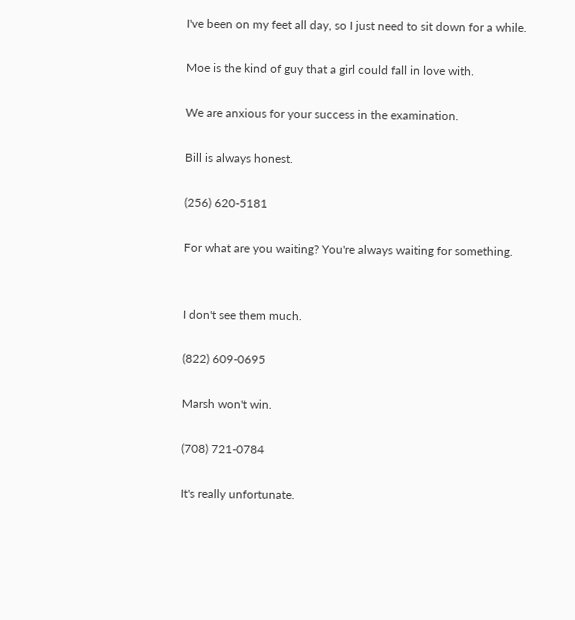I've been on my feet all day, so I just need to sit down for a while.

Moe is the kind of guy that a girl could fall in love with.

We are anxious for your success in the examination.

Bill is always honest.

(256) 620-5181

For what are you waiting? You're always waiting for something.


I don't see them much.

(822) 609-0695

Marsh won't win.

(708) 721-0784

It's really unfortunate.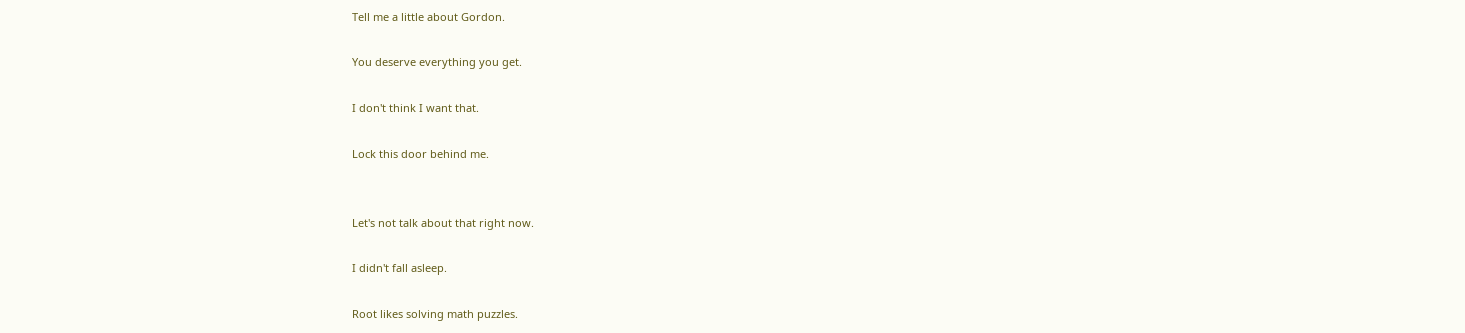Tell me a little about Gordon.

You deserve everything you get.

I don't think I want that.

Lock this door behind me.


Let's not talk about that right now.

I didn't fall asleep.

Root likes solving math puzzles.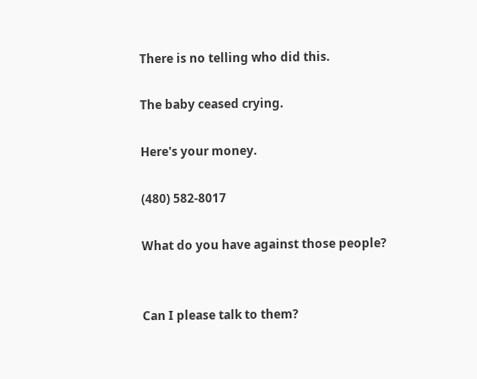There is no telling who did this.

The baby ceased crying.

Here's your money.

(480) 582-8017

What do you have against those people?


Can I please talk to them?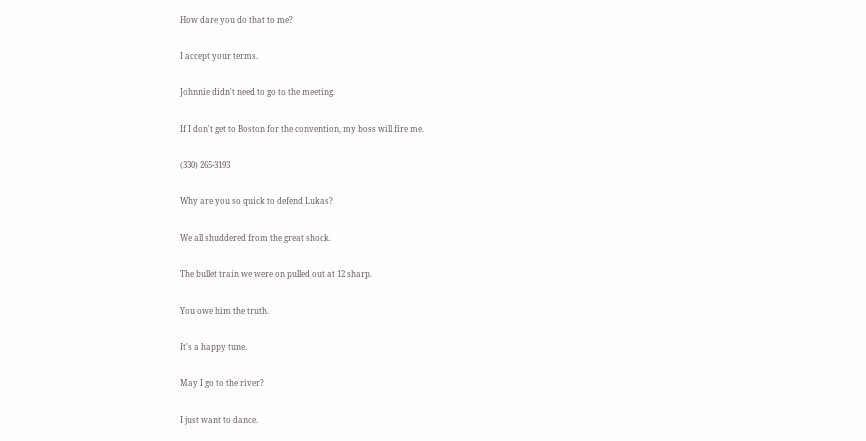How dare you do that to me?

I accept your terms.

Johnnie didn't need to go to the meeting.

If I don't get to Boston for the convention, my boss will fire me.

(330) 265-3193

Why are you so quick to defend Lukas?

We all shuddered from the great shock.

The bullet train we were on pulled out at 12 sharp.

You owe him the truth.

It's a happy tune.

May I go to the river?

I just want to dance.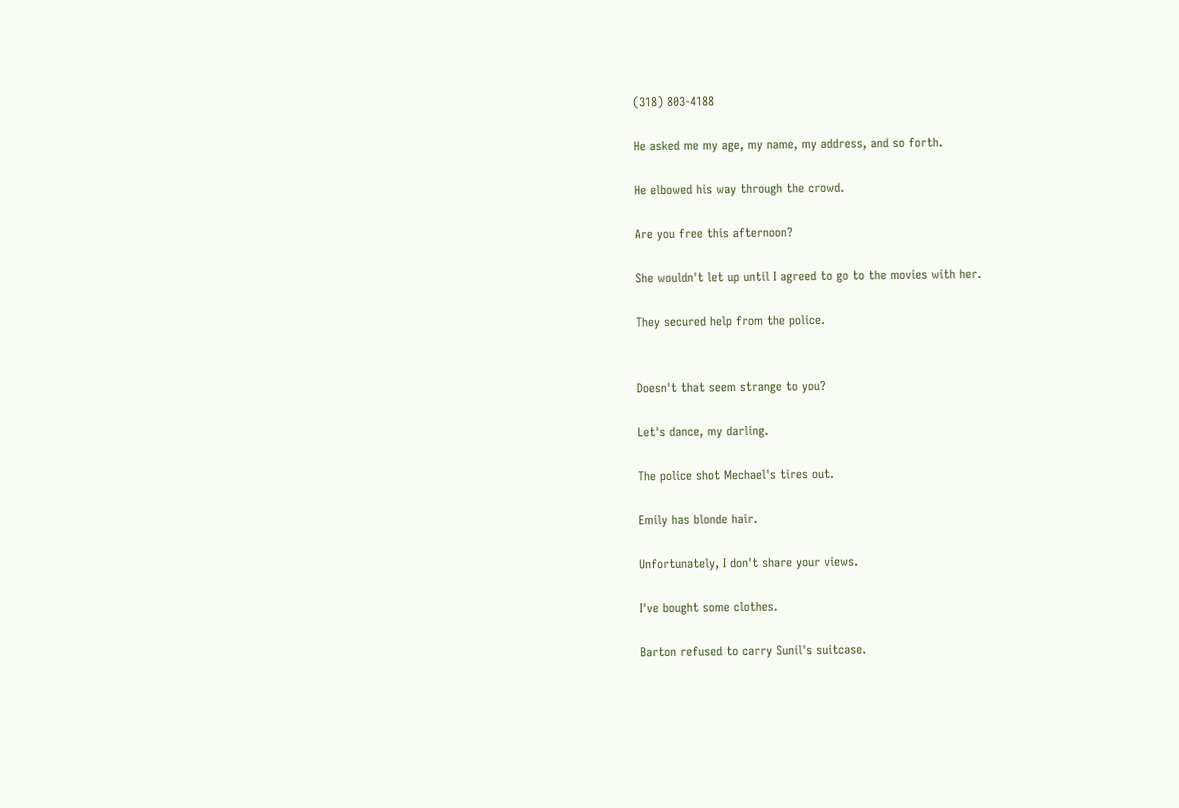(318) 803-4188

He asked me my age, my name, my address, and so forth.

He elbowed his way through the crowd.

Are you free this afternoon?

She wouldn't let up until I agreed to go to the movies with her.

They secured help from the police.


Doesn't that seem strange to you?

Let's dance, my darling.

The police shot Mechael's tires out.

Emily has blonde hair.

Unfortunately, I don't share your views.

I've bought some clothes.

Barton refused to carry Sunil's suitcase.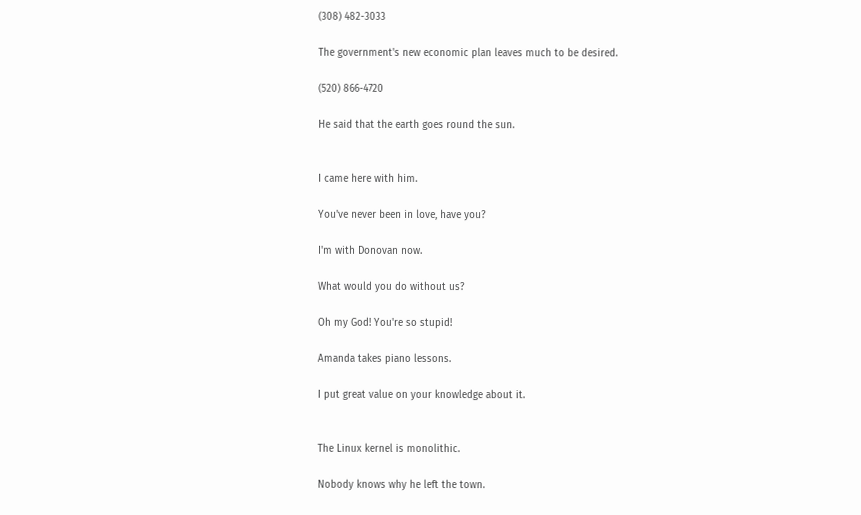(308) 482-3033

The government's new economic plan leaves much to be desired.

(520) 866-4720

He said that the earth goes round the sun.


I came here with him.

You've never been in love, have you?

I'm with Donovan now.

What would you do without us?

Oh my God! You're so stupid!

Amanda takes piano lessons.

I put great value on your knowledge about it.


The Linux kernel is monolithic.

Nobody knows why he left the town.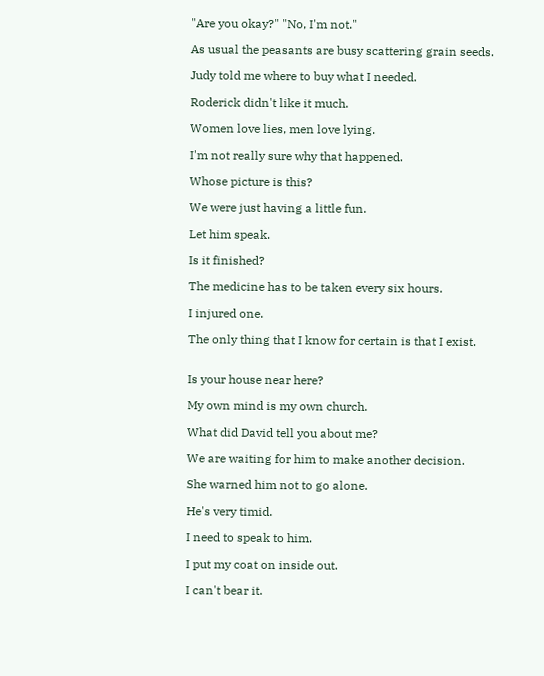"Are you okay?" "No, I'm not."

As usual the peasants are busy scattering grain seeds.

Judy told me where to buy what I needed.

Roderick didn't like it much.

Women love lies, men love lying.

I'm not really sure why that happened.

Whose picture is this?

We were just having a little fun.

Let him speak.

Is it finished?

The medicine has to be taken every six hours.

I injured one.

The only thing that I know for certain is that I exist.


Is your house near here?

My own mind is my own church.

What did David tell you about me?

We are waiting for him to make another decision.

She warned him not to go alone.

He's very timid.

I need to speak to him.

I put my coat on inside out.

I can't bear it.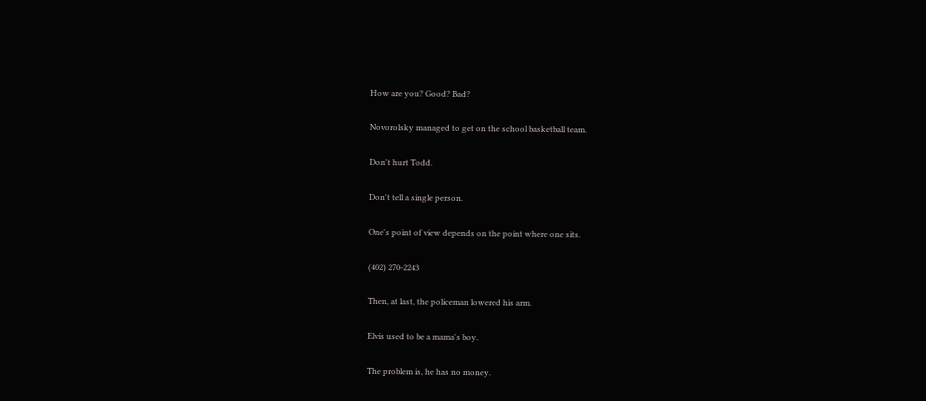How are you? Good? Bad?

Novorolsky managed to get on the school basketball team.

Don't hurt Todd.

Don't tell a single person.

One's point of view depends on the point where one sits.

(402) 270-2243

Then, at last, the policeman lowered his arm.

Elvis used to be a mama's boy.

The problem is, he has no money.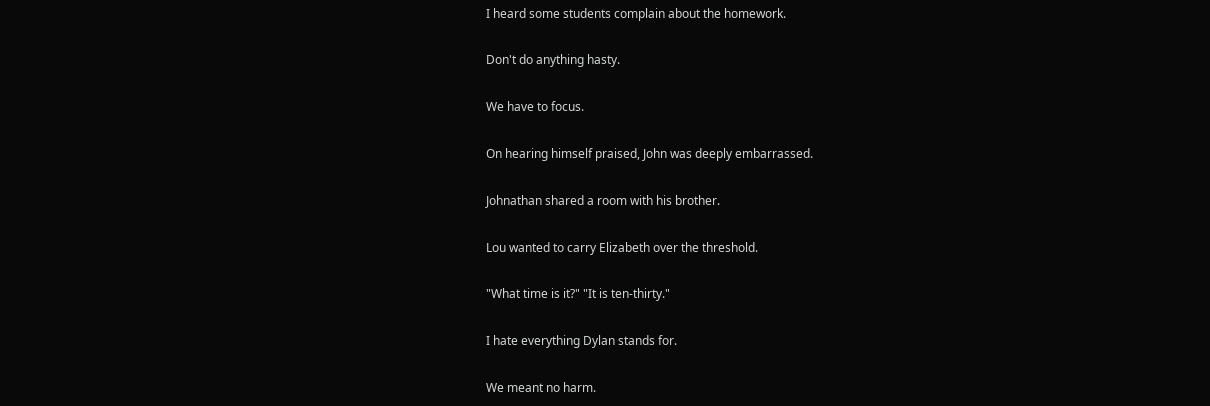I heard some students complain about the homework.

Don't do anything hasty.

We have to focus.

On hearing himself praised, John was deeply embarrassed.

Johnathan shared a room with his brother.

Lou wanted to carry Elizabeth over the threshold.

"What time is it?" "It is ten-thirty."

I hate everything Dylan stands for.

We meant no harm.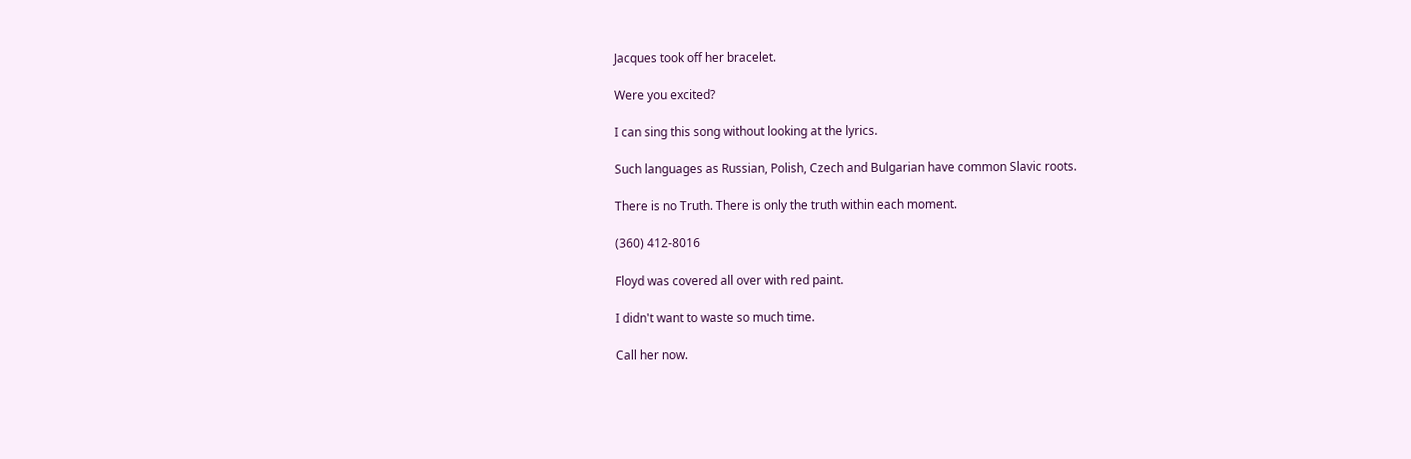Jacques took off her bracelet.

Were you excited?

I can sing this song without looking at the lyrics.

Such languages as Russian, Polish, Czech and Bulgarian have common Slavic roots.

There is no Truth. There is only the truth within each moment.

(360) 412-8016

Floyd was covered all over with red paint.

I didn't want to waste so much time.

Call her now.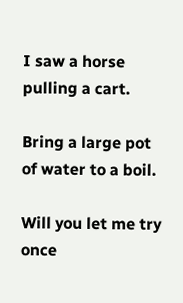I saw a horse pulling a cart.

Bring a large pot of water to a boil.

Will you let me try once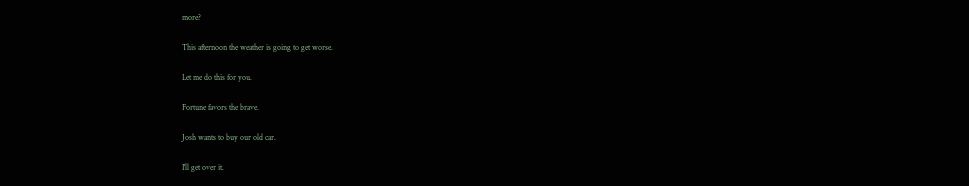more?

This afternoon the weather is going to get worse.

Let me do this for you.

Fortune favors the brave.

Josh wants to buy our old car.

I'll get over it.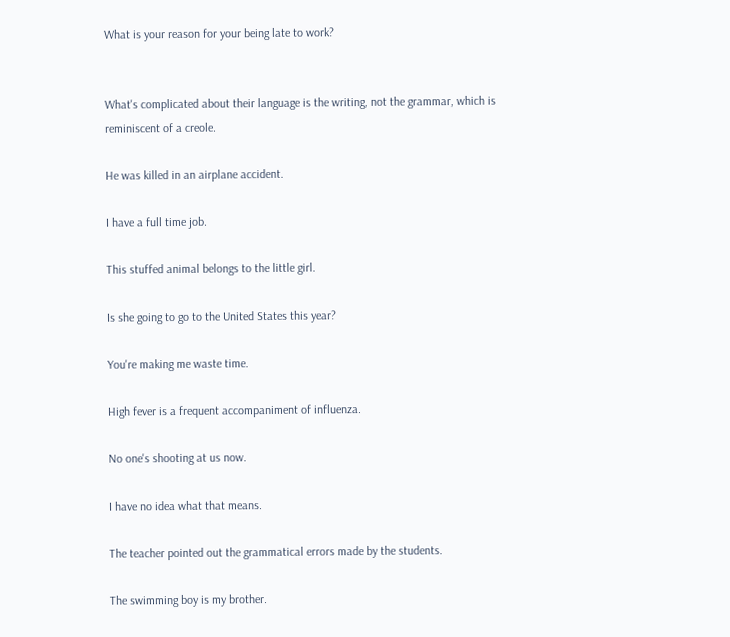What is your reason for your being late to work?


What's complicated about their language is the writing, not the grammar, which is reminiscent of a creole.

He was killed in an airplane accident.

I have a full time job.

This stuffed animal belongs to the little girl.

Is she going to go to the United States this year?

You're making me waste time.

High fever is a frequent accompaniment of influenza.

No one's shooting at us now.

I have no idea what that means.

The teacher pointed out the grammatical errors made by the students.

The swimming boy is my brother.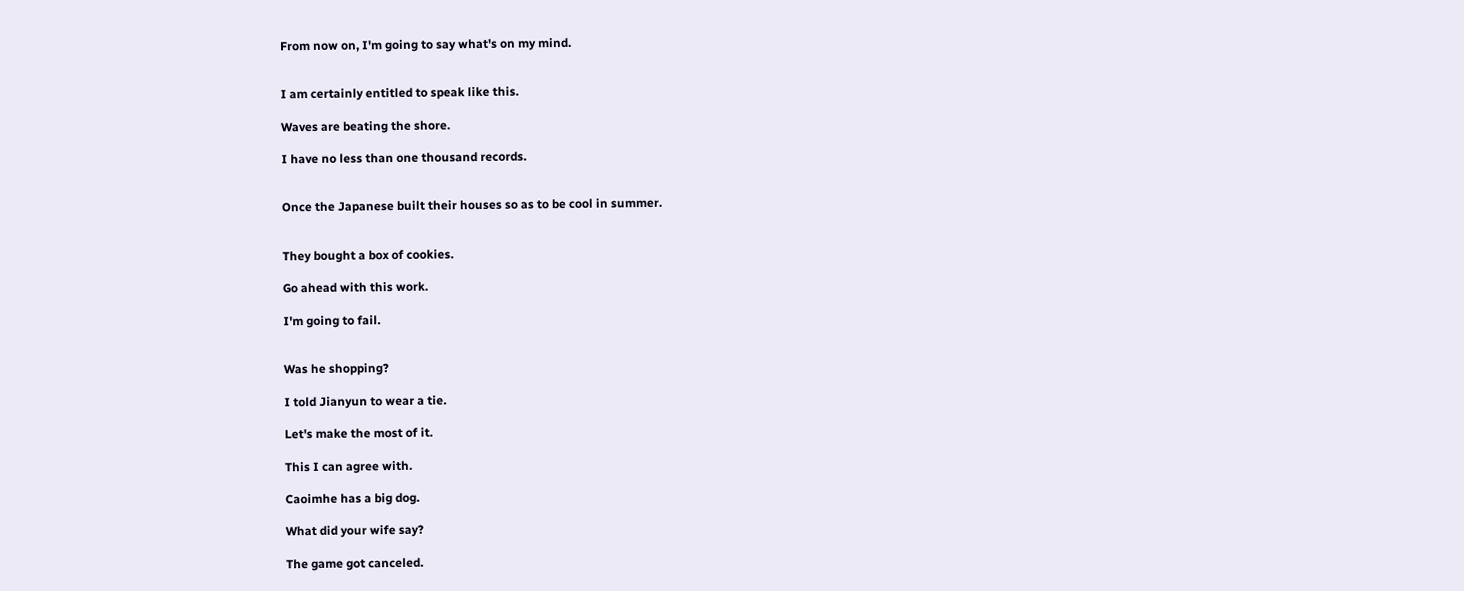From now on, I'm going to say what's on my mind.


I am certainly entitled to speak like this.

Waves are beating the shore.

I have no less than one thousand records.


Once the Japanese built their houses so as to be cool in summer.


They bought a box of cookies.

Go ahead with this work.

I'm going to fail.


Was he shopping?

I told Jianyun to wear a tie.

Let's make the most of it.

This I can agree with.

Caoimhe has a big dog.

What did your wife say?

The game got canceled.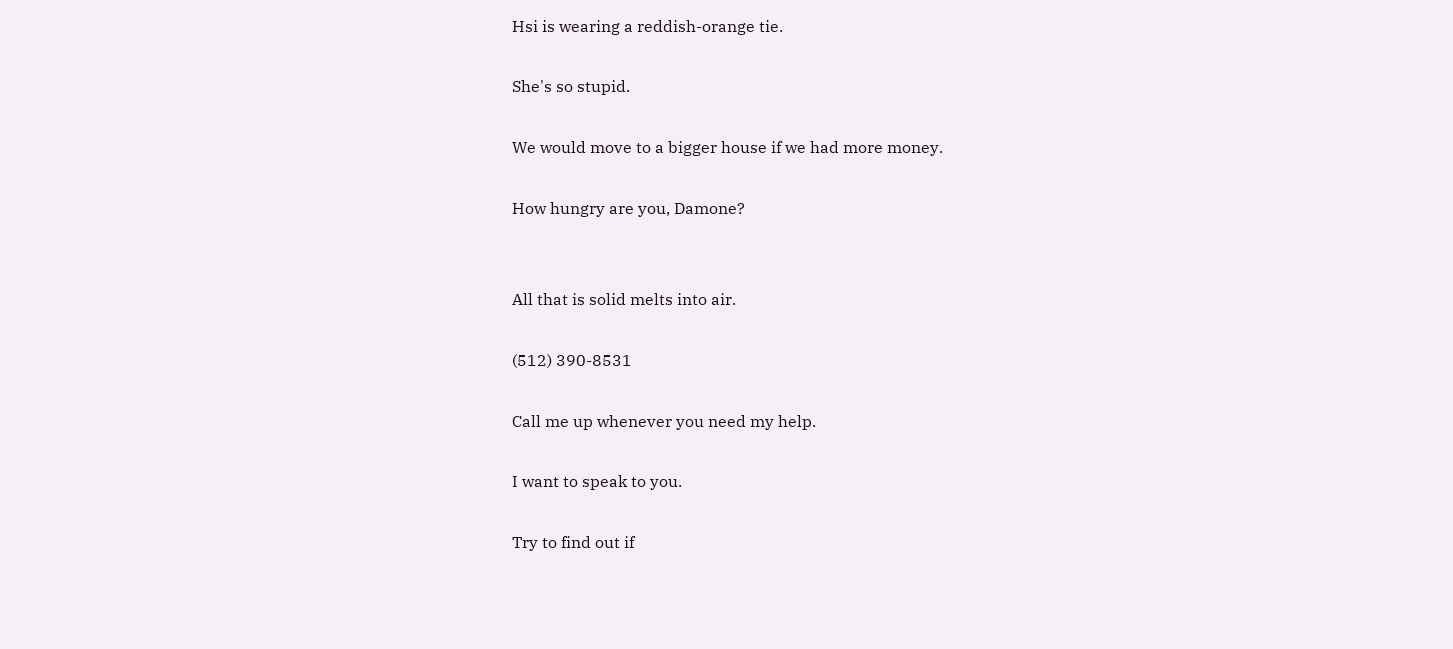Hsi is wearing a reddish-orange tie.

She's so stupid.

We would move to a bigger house if we had more money.

How hungry are you, Damone?


All that is solid melts into air.

(512) 390-8531

Call me up whenever you need my help.

I want to speak to you.

Try to find out if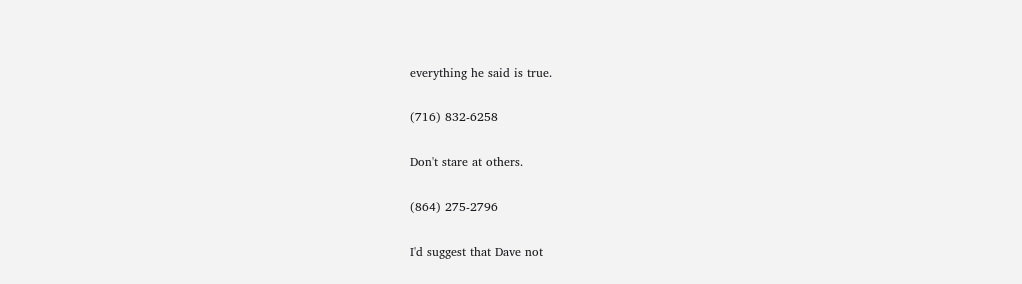everything he said is true.

(716) 832-6258

Don't stare at others.

(864) 275-2796

I'd suggest that Dave not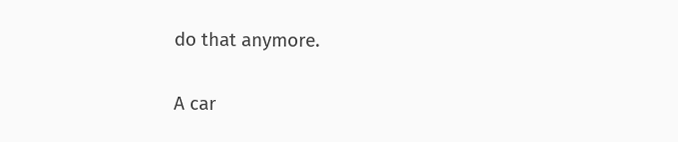do that anymore.

A car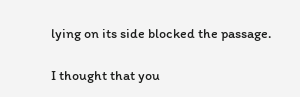lying on its side blocked the passage.

I thought that you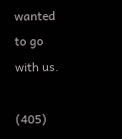wanted to go with us.

(405)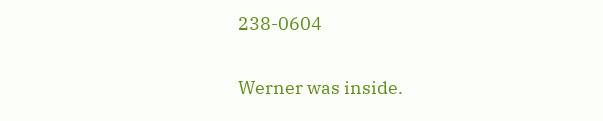238-0604

Werner was inside.